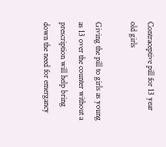Contraceptive pill for 13 year old girls

Giving the pill to girls as young as 13 over the counter without a prescription will help bring down the need for emergancy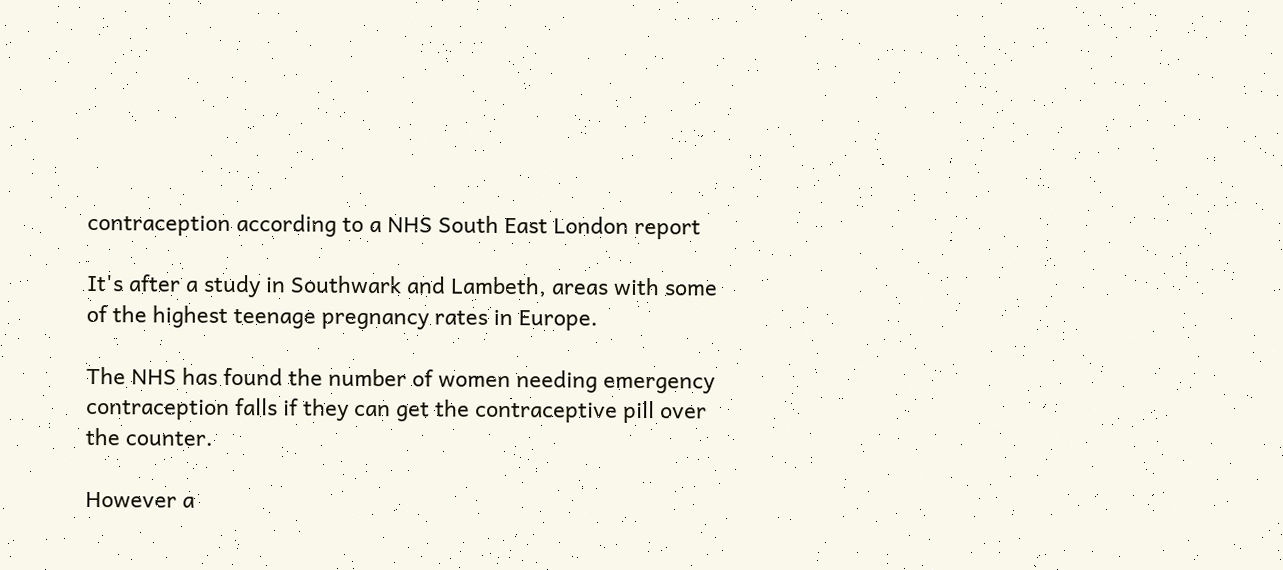contraception according to a NHS South East London report

It's after a study in Southwark and Lambeth, areas with some of the highest teenage pregnancy rates in Europe.

The NHS has found the number of women needing emergency contraception falls if they can get the contraceptive pill over the counter.

However a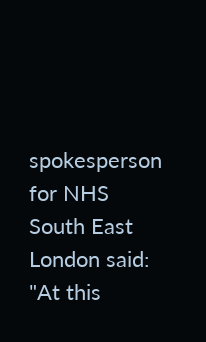spokesperson for NHS South East London said: "At this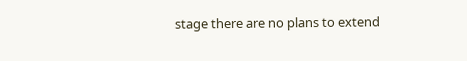stage there are no plans to extend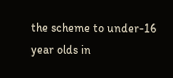the scheme to under-16 year olds in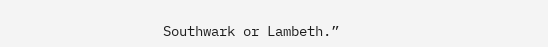Southwark or Lambeth.”